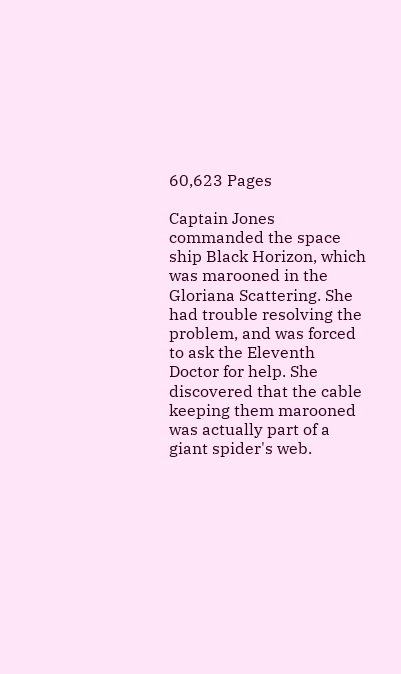60,623 Pages

Captain Jones commanded the space ship Black Horizon, which was marooned in the Gloriana Scattering. She had trouble resolving the problem, and was forced to ask the Eleventh Doctor for help. She discovered that the cable keeping them marooned was actually part of a giant spider's web.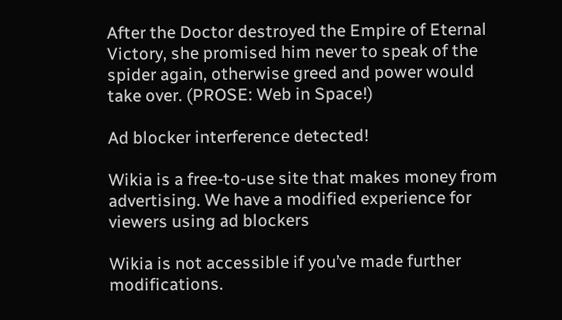After the Doctor destroyed the Empire of Eternal Victory, she promised him never to speak of the spider again, otherwise greed and power would take over. (PROSE: Web in Space!)

Ad blocker interference detected!

Wikia is a free-to-use site that makes money from advertising. We have a modified experience for viewers using ad blockers

Wikia is not accessible if you’ve made further modifications.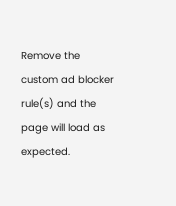Remove the custom ad blocker rule(s) and the page will load as expected.